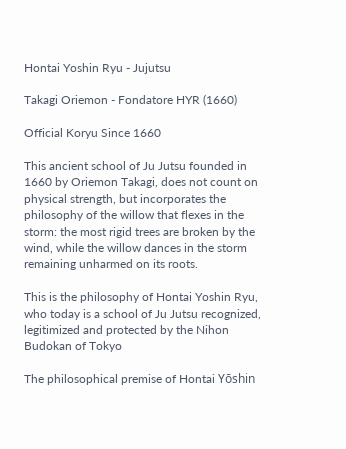Hontai Yoshin Ryu - Jujutsu

Takagi Oriemon - Fondatore HYR (1660)

Official Koryu Since 1660

This ancient school of Ju Jutsu founded in 1660 by Oriemon Takagi, does not count on physical strength, but incorporates the philosophy of the willow that flexes in the storm: the most rigid trees are broken by the wind, while the willow dances in the storm remaining unharmed on its roots.

This is the philosophy of Hontai Yoshin Ryu, who today is a school of Ju Jutsu recognized, legitimized and protected by the Nihon Budokan of Tokyo

The philosophical premise of Hontai Yōshin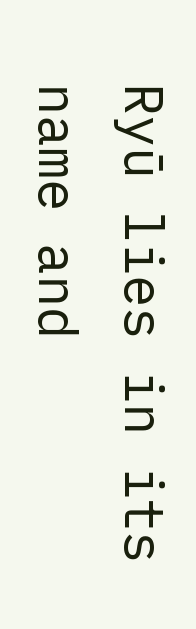Ryū lies in its name and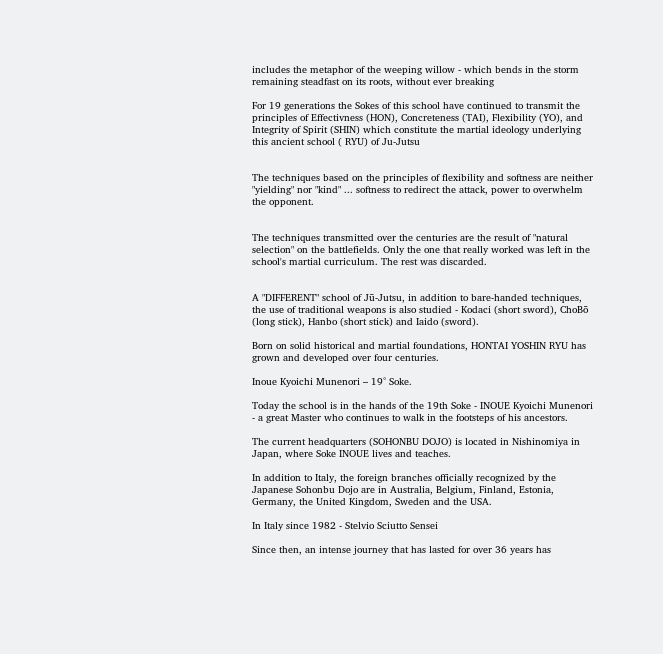includes the metaphor of the weeping willow - which bends in the storm remaining steadfast on its roots, without ever breaking

For 19 generations the Sokes of this school have continued to transmit the principles of Effectivness (HON), Concreteness (TAI), Flexibility (YO), and Integrity of Spirit (SHIN) which constitute the martial ideology underlying this ancient school ( RYU) of Ju-Jutsu


The techniques based on the principles of flexibility and softness are neither "yielding" nor "kind" ... softness to redirect the attack, power to overwhelm the opponent.


The techniques transmitted over the centuries are the result of "natural selection" on the battlefields. Only the one that really worked was left in the school's martial curriculum. The rest was discarded.


A "DIFFERENT" school of Jū-Jutsu, in addition to bare-handed techniques, the use of traditional weapons is also studied - Kodaci (short sword), ChoBō (long stick), Hanbo (short stick) and Iaido (sword).

Born on solid historical and martial foundations, HONTAI YOSHIN RYU has grown and developed over four centuries.

Inoue Kyoichi Munenori – 19° Soke.

Today the school is in the hands of the 19th Soke - INOUE Kyoichi Munenori - a great Master who continues to walk in the footsteps of his ancestors.

The current headquarters (SOHONBU DOJO) is located in Nishinomiya in Japan, where Soke INOUE lives and teaches.

In addition to Italy, the foreign branches officially recognized by the Japanese Sohonbu Dojo are in Australia, Belgium, Finland, Estonia, Germany, the United Kingdom, Sweden and the USA.

In Italy since 1982 - Stelvio Sciutto Sensei

Since then, an intense journey that has lasted for over 36 years has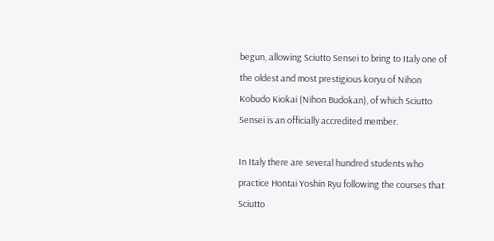begun, allowing Sciutto Sensei to bring to Italy one of the oldest and most prestigious koryu of Nihon Kobudo Kiokai (Nihon Budokan), of which Sciutto Sensei is an officially accredited member.

In Italy there are several hundred students who practice Hontai Yoshin Ryu following the courses that Sciutto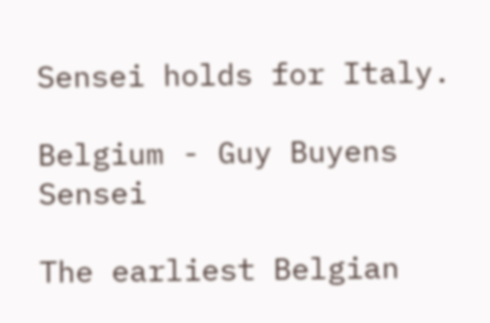Sensei holds for Italy.

Belgium - Guy Buyens Sensei

The earliest Belgian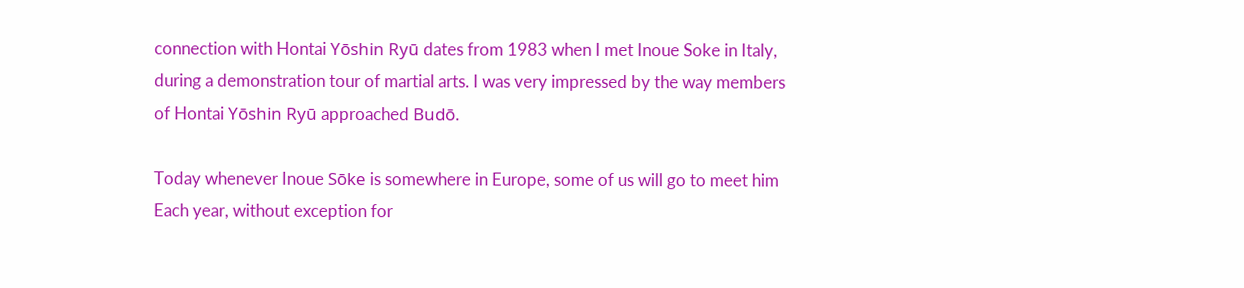connection with Hontai Yōshin Ryū dates from 1983 when I met Inoue Soke in Italy, during a demonstration tour of martial arts. I was very impressed by the way members of Hontai Yōshin Ryū approached Budō.

Today whenever Inoue Sōke is somewhere in Europe, some of us will go to meet him Each year, without exception for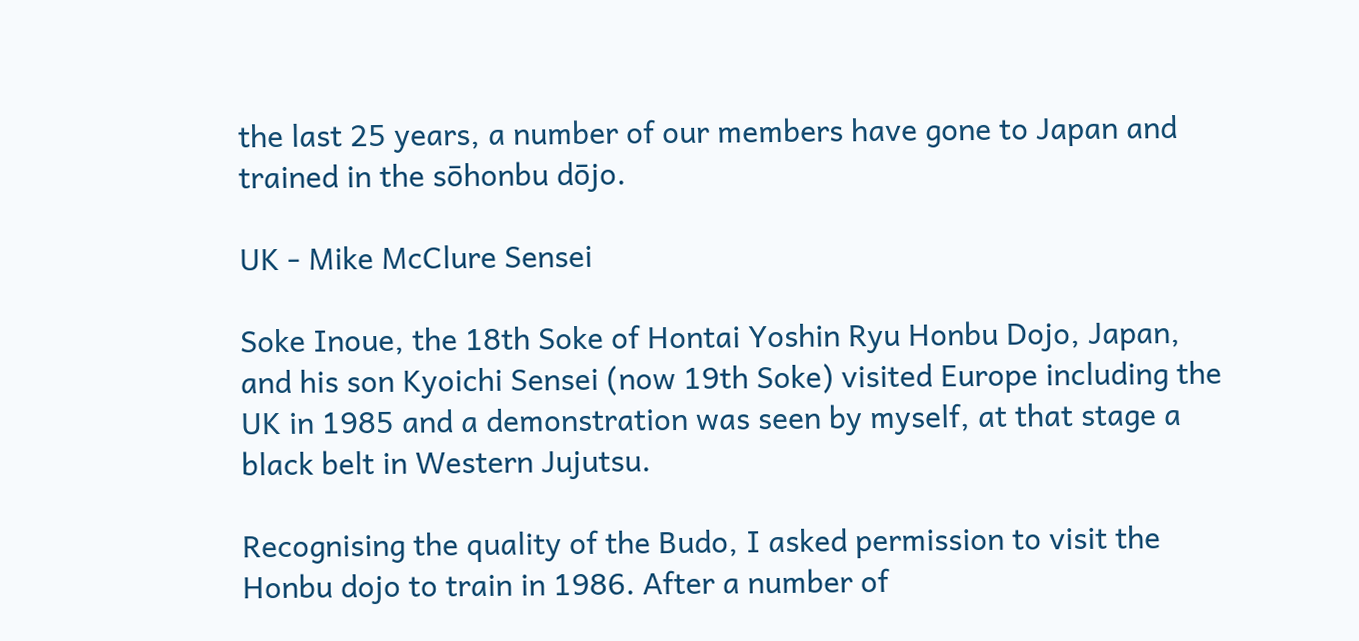the last 25 years, a number of our members have gone to Japan and trained in the sōhonbu dōjo.

UK - Mike McClure Sensei

Soke Inoue, the 18th Soke of Hontai Yoshin Ryu Honbu Dojo, Japan, and his son Kyoichi Sensei (now 19th Soke) visited Europe including the UK in 1985 and a demonstration was seen by myself, at that stage a black belt in Western Jujutsu.

Recognising the quality of the Budo, I asked permission to visit the Honbu dojo to train in 1986. After a number of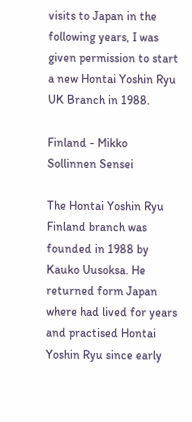visits to Japan in the following years, I was given permission to start a new Hontai Yoshin Ryu UK Branch in 1988.

Finland - Mikko Sollinnen Sensei

The Hontai Yoshin Ryu Finland branch was founded in 1988 by Kauko Uusoksa. He returned form Japan where had lived for years and practised Hontai Yoshin Ryu since early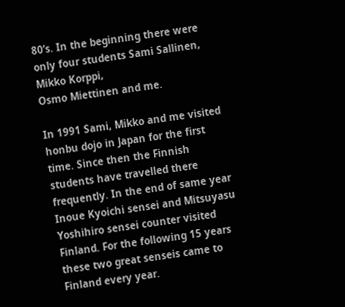80’s. In the beginning there were only four students Sami Sallinen, Mikko Korppi,
Osmo Miettinen and me.

In 1991 Sami, Mikko and me visited honbu dojo in Japan for the first time. Since then the Finnish students have travelled there frequently. In the end of same year Inoue Kyoichi sensei and Mitsuyasu Yoshihiro sensei counter visited Finland. For the following 15 years these two great senseis came to Finland every year.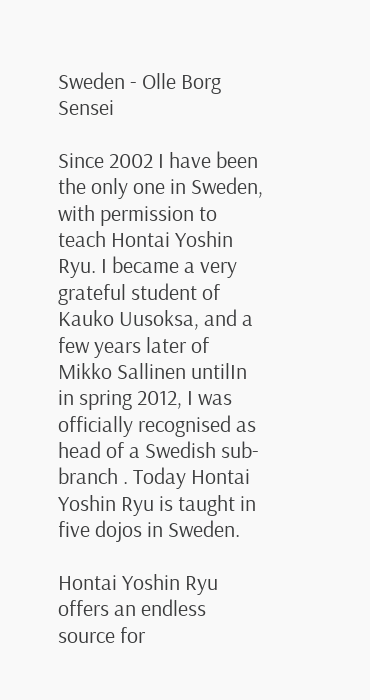Sweden - Olle Borg Sensei

Since 2002 I have been the only one in Sweden, with permission to teach Hontai Yoshin Ryu. I became a very grateful student of Kauko Uusoksa, and a few years later of Mikko Sallinen untilIn in spring 2012, I was officially recognised as head of a Swedish sub-branch . Today Hontai Yoshin Ryu is taught in five dojos in Sweden.

Hontai Yoshin Ryu offers an endless source for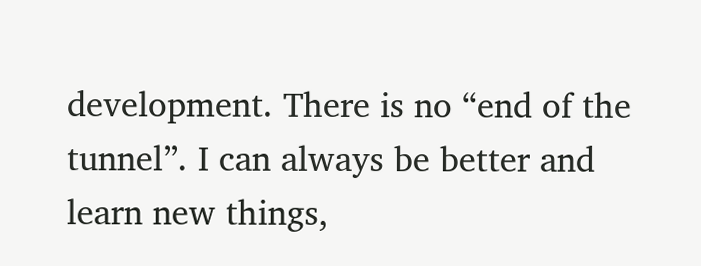development. There is no “end of the tunnel”. I can always be better and learn new things,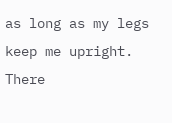as long as my legs keep me upright. There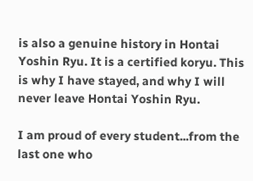is also a genuine history in Hontai Yoshin Ryu. It is a certified koryu. This is why I have stayed, and why I will never leave Hontai Yoshin Ryu.

I am proud of every student...from the last one who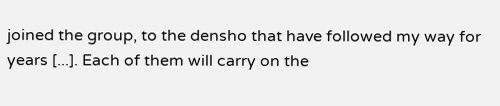joined the group, to the densho that have followed my way for years [...]. Each of them will carry on the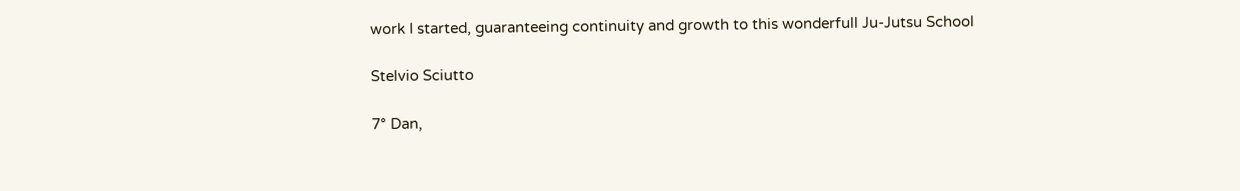work I started, guaranteeing continuity and growth to this wonderfull Ju-Jutsu School

Stelvio Sciutto

7° Dan,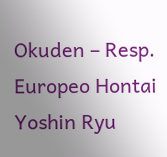Okuden – Resp. Europeo Hontai Yoshin Ryu